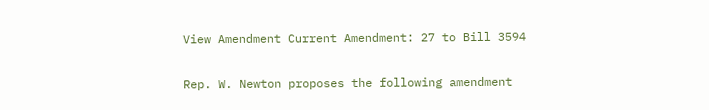View Amendment Current Amendment: 27 to Bill 3594

Rep. W. Newton proposes the following amendment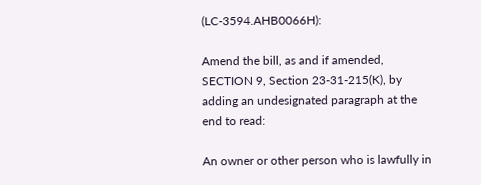(LC-3594.AHB0066H):

Amend the bill, as and if amended, SECTION 9, Section 23-31-215(K), by adding an undesignated paragraph at the end to read:

An owner or other person who is lawfully in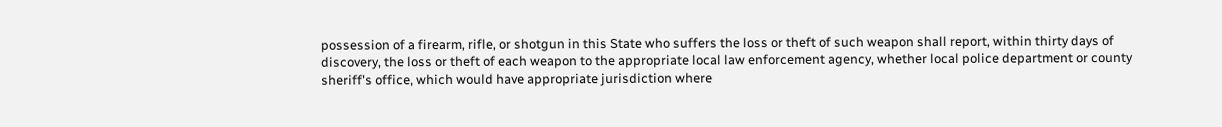possession of a firearm, rifle, or shotgun in this State who suffers the loss or theft of such weapon shall report, within thirty days of discovery, the loss or theft of each weapon to the appropriate local law enforcement agency, whether local police department or county sheriff's office, which would have appropriate jurisdiction where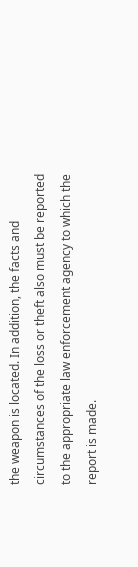the weapon is located. In addition, the facts and circumstances of the loss or theft also must be reported to the appropriate law enforcement agency to which the report is made.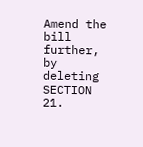Amend the bill further, by deleting SECTION 21.